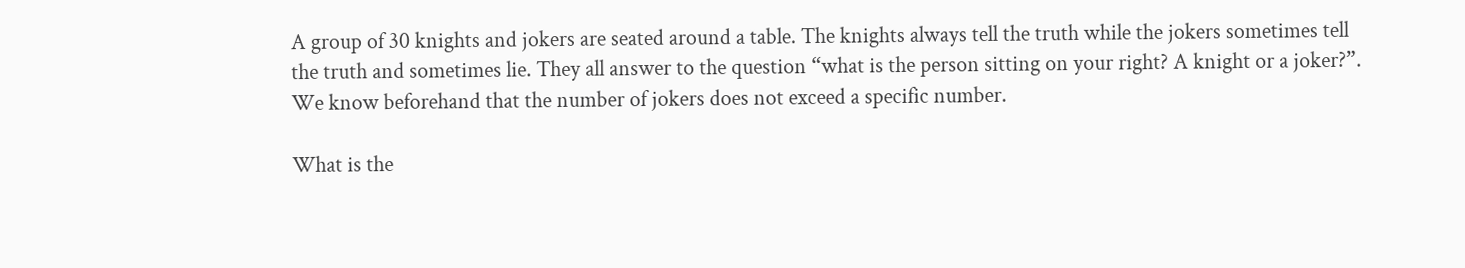A group of 30 knights and jokers are seated around a table. The knights always tell the truth while the jokers sometimes tell the truth and sometimes lie. They all answer to the question “what is the person sitting on your right? A knight or a joker?”. We know beforehand that the number of jokers does not exceed a specific number.

What is the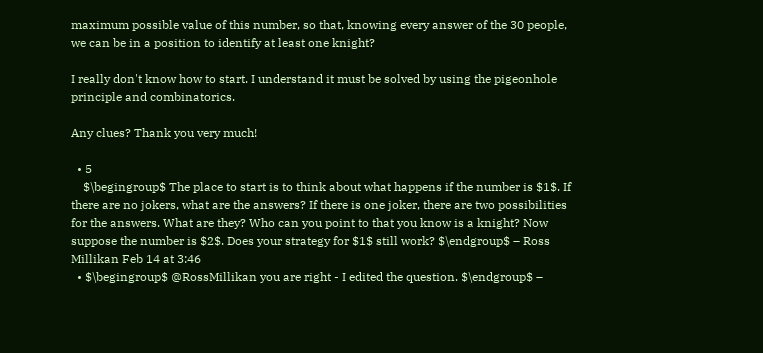maximum possible value of this number, so that, knowing every answer of the 30 people, we can be in a position to identify at least one knight?

I really don't know how to start. I understand it must be solved by using the pigeonhole principle and combinatorics.

Any clues? Thank you very much!

  • 5
    $\begingroup$ The place to start is to think about what happens if the number is $1$. If there are no jokers, what are the answers? If there is one joker, there are two possibilities for the answers. What are they? Who can you point to that you know is a knight? Now suppose the number is $2$. Does your strategy for $1$ still work? $\endgroup$ – Ross Millikan Feb 14 at 3:46
  • $\begingroup$ @RossMillikan you are right - I edited the question. $\endgroup$ –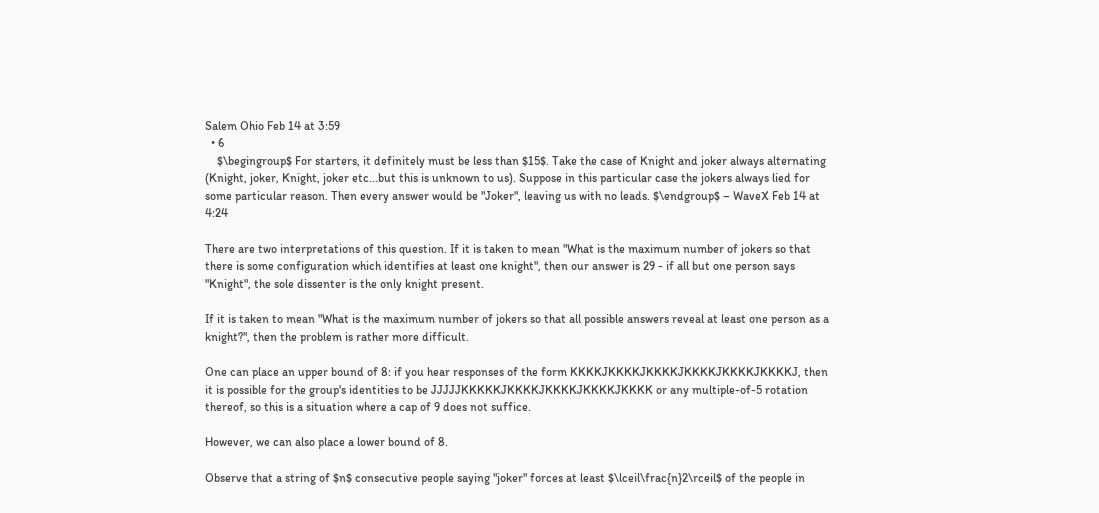Salem Ohio Feb 14 at 3:59
  • 6
    $\begingroup$ For starters, it definitely must be less than $15$. Take the case of Knight and joker always alternating (Knight, joker, Knight, joker etc...but this is unknown to us). Suppose in this particular case the jokers always lied for some particular reason. Then every answer would be "Joker", leaving us with no leads. $\endgroup$ – WaveX Feb 14 at 4:24

There are two interpretations of this question. If it is taken to mean "What is the maximum number of jokers so that there is some configuration which identifies at least one knight", then our answer is 29 - if all but one person says "Knight", the sole dissenter is the only knight present.

If it is taken to mean "What is the maximum number of jokers so that all possible answers reveal at least one person as a knight?", then the problem is rather more difficult.

One can place an upper bound of 8: if you hear responses of the form KKKKJKKKKJKKKKJKKKKJKKKKJKKKKJ, then it is possible for the group's identities to be JJJJJKKKKKJKKKKJKKKKJKKKKJKKKK or any multiple-of-5 rotation thereof, so this is a situation where a cap of 9 does not suffice.

However, we can also place a lower bound of 8.

Observe that a string of $n$ consecutive people saying "joker" forces at least $\lceil\frac{n}2\rceil$ of the people in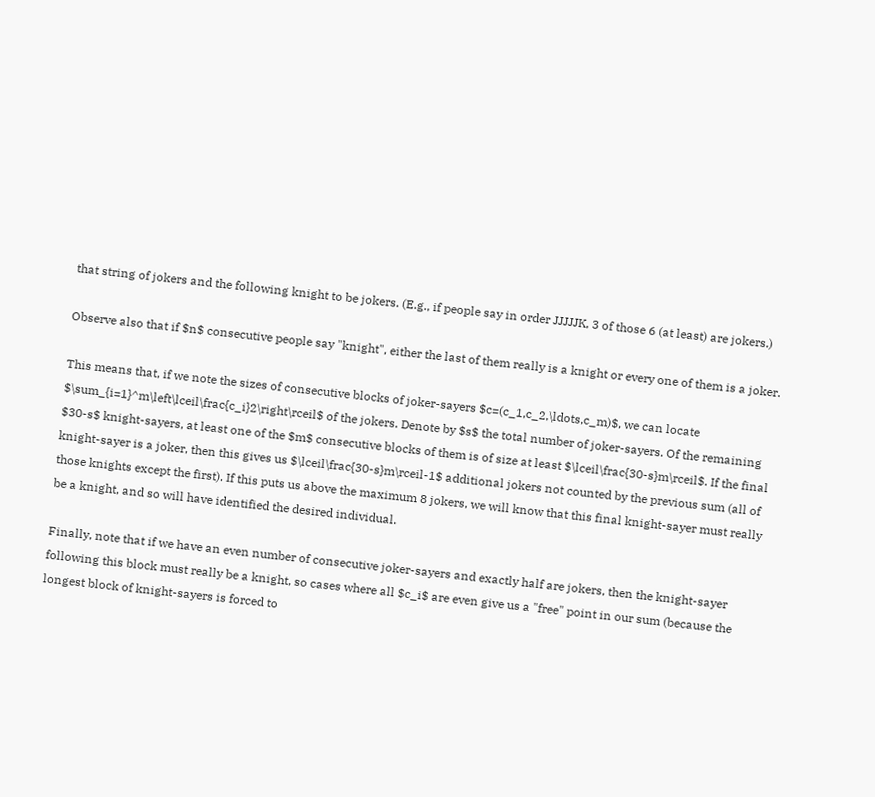that string of jokers and the following knight to be jokers. (E.g., if people say in order JJJJJK, 3 of those 6 (at least) are jokers.)

Observe also that if $n$ consecutive people say "knight", either the last of them really is a knight or every one of them is a joker.

This means that, if we note the sizes of consecutive blocks of joker-sayers $c=(c_1,c_2,\ldots,c_m)$, we can locate $\sum_{i=1}^m\left\lceil\frac{c_i}2\right\rceil$ of the jokers. Denote by $s$ the total number of joker-sayers. Of the remaining $30-s$ knight-sayers, at least one of the $m$ consecutive blocks of them is of size at least $\lceil\frac{30-s}m\rceil$. If the final knight-sayer is a joker, then this gives us $\lceil\frac{30-s}m\rceil-1$ additional jokers not counted by the previous sum (all of those knights except the first). If this puts us above the maximum 8 jokers, we will know that this final knight-sayer must really be a knight, and so will have identified the desired individual.

Finally, note that if we have an even number of consecutive joker-sayers and exactly half are jokers, then the knight-sayer following this block must really be a knight, so cases where all $c_i$ are even give us a "free" point in our sum (because the longest block of knight-sayers is forced to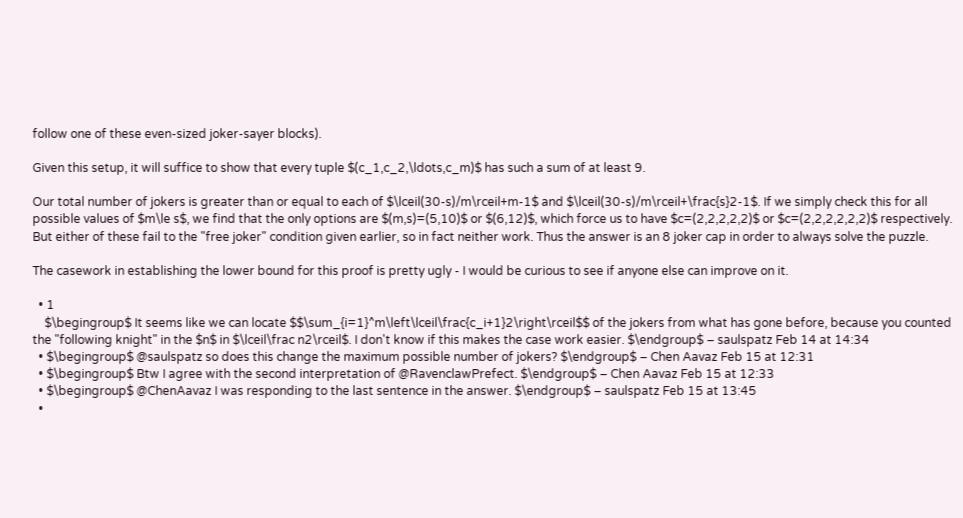follow one of these even-sized joker-sayer blocks).

Given this setup, it will suffice to show that every tuple $(c_1,c_2,\ldots,c_m)$ has such a sum of at least 9.

Our total number of jokers is greater than or equal to each of $\lceil(30-s)/m\rceil+m-1$ and $\lceil(30-s)/m\rceil+\frac{s}2-1$. If we simply check this for all possible values of $m\le s$, we find that the only options are $(m,s)=(5,10)$ or $(6,12)$, which force us to have $c=(2,2,2,2,2)$ or $c=(2,2,2,2,2,2)$ respectively. But either of these fail to the "free joker" condition given earlier, so in fact neither work. Thus the answer is an 8 joker cap in order to always solve the puzzle.

The casework in establishing the lower bound for this proof is pretty ugly - I would be curious to see if anyone else can improve on it.

  • 1
    $\begingroup$ It seems like we can locate $$\sum_{i=1}^m\left\lceil\frac{c_i+1}2\right\rceil$$ of the jokers from what has gone before, because you counted the "following knight" in the $n$ in $\lceil\frac n2\rceil$. I don't know if this makes the case work easier. $\endgroup$ – saulspatz Feb 14 at 14:34
  • $\begingroup$ @saulspatz so does this change the maximum possible number of jokers? $\endgroup$ – Chen Aavaz Feb 15 at 12:31
  • $\begingroup$ Btw I agree with the second interpretation of @RavenclawPrefect. $\endgroup$ – Chen Aavaz Feb 15 at 12:33
  • $\begingroup$ @ChenAavaz I was responding to the last sentence in the answer. $\endgroup$ – saulspatz Feb 15 at 13:45
  •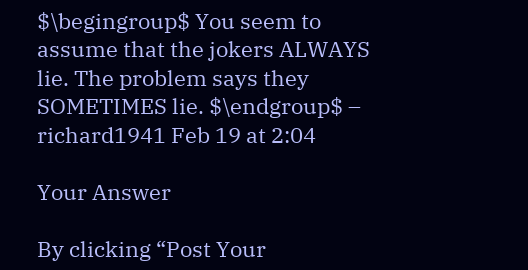$\begingroup$ You seem to assume that the jokers ALWAYS lie. The problem says they SOMETIMES lie. $\endgroup$ – richard1941 Feb 19 at 2:04

Your Answer

By clicking “Post Your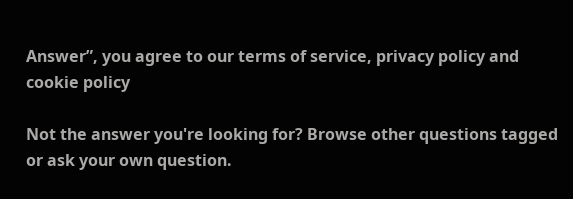Answer”, you agree to our terms of service, privacy policy and cookie policy

Not the answer you're looking for? Browse other questions tagged or ask your own question.